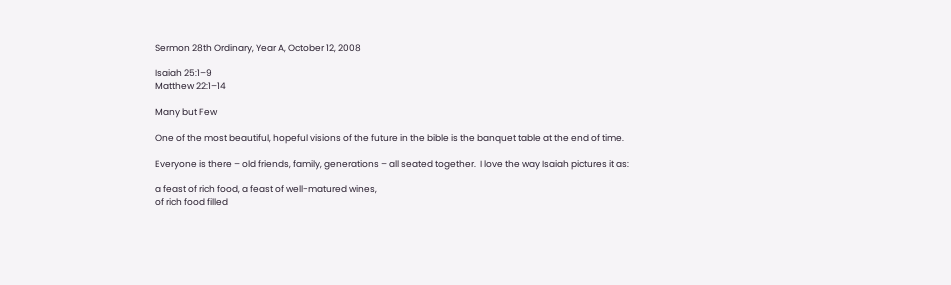Sermon 28th Ordinary, Year A, October 12, 2008

Isaiah 25:1–9
Matthew 22:1–14

Many but Few

One of the most beautiful, hopeful visions of the future in the bible is the banquet table at the end of time.

Everyone is there – old friends, family, generations – all seated together.  I love the way Isaiah pictures it as:

a feast of rich food, a feast of well-matured wines,
of rich food filled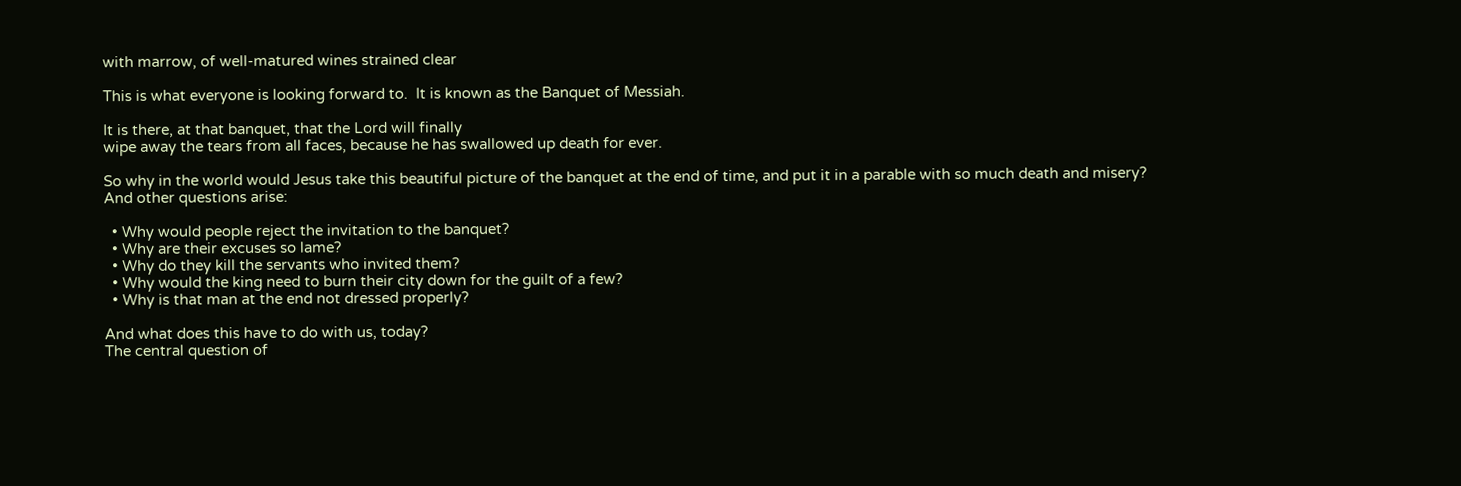with marrow, of well-matured wines strained clear

This is what everyone is looking forward to.  It is known as the Banquet of Messiah.

It is there, at that banquet, that the Lord will finally
wipe away the tears from all faces, because he has swallowed up death for ever.

So why in the world would Jesus take this beautiful picture of the banquet at the end of time, and put it in a parable with so much death and misery?
And other questions arise:

  • Why would people reject the invitation to the banquet?
  • Why are their excuses so lame?
  • Why do they kill the servants who invited them?
  • Why would the king need to burn their city down for the guilt of a few?
  • Why is that man at the end not dressed properly?

And what does this have to do with us, today?
The central question of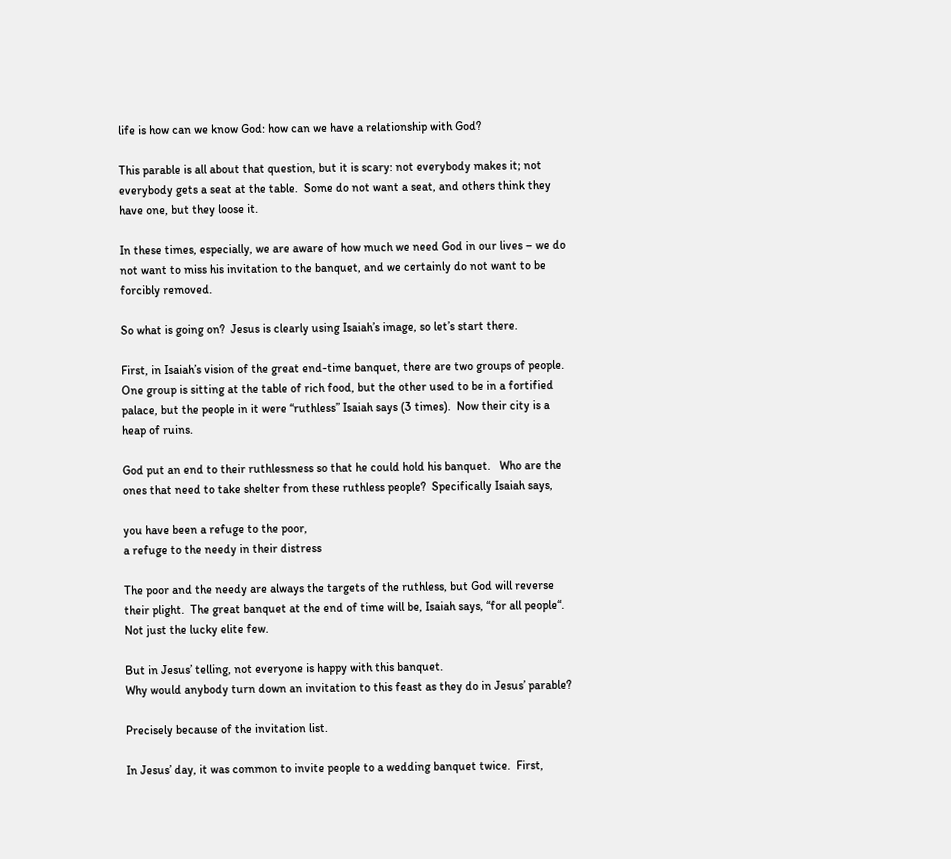life is how can we know God: how can we have a relationship with God?

This parable is all about that question, but it is scary: not everybody makes it; not everybody gets a seat at the table.  Some do not want a seat, and others think they have one, but they loose it.

In these times, especially, we are aware of how much we need God in our lives – we do not want to miss his invitation to the banquet, and we certainly do not want to be forcibly removed.

So what is going on?  Jesus is clearly using Isaiah’s image, so let’s start there.

First, in Isaiah’s vision of the great end-time banquet, there are two groups of people.  One group is sitting at the table of rich food, but the other used to be in a fortified palace, but the people in it were “ruthless” Isaiah says (3 times).  Now their city is a heap of ruins.

God put an end to their ruthlessness so that he could hold his banquet.   Who are the ones that need to take shelter from these ruthless people?  Specifically Isaiah says,

you have been a refuge to the poor,
a refuge to the needy in their distress

The poor and the needy are always the targets of the ruthless, but God will reverse their plight.  The great banquet at the end of time will be, Isaiah says, “for all people“.  Not just the lucky elite few.

But in Jesus’ telling, not everyone is happy with this banquet.
Why would anybody turn down an invitation to this feast as they do in Jesus’ parable?

Precisely because of the invitation list.

In Jesus’ day, it was common to invite people to a wedding banquet twice.  First,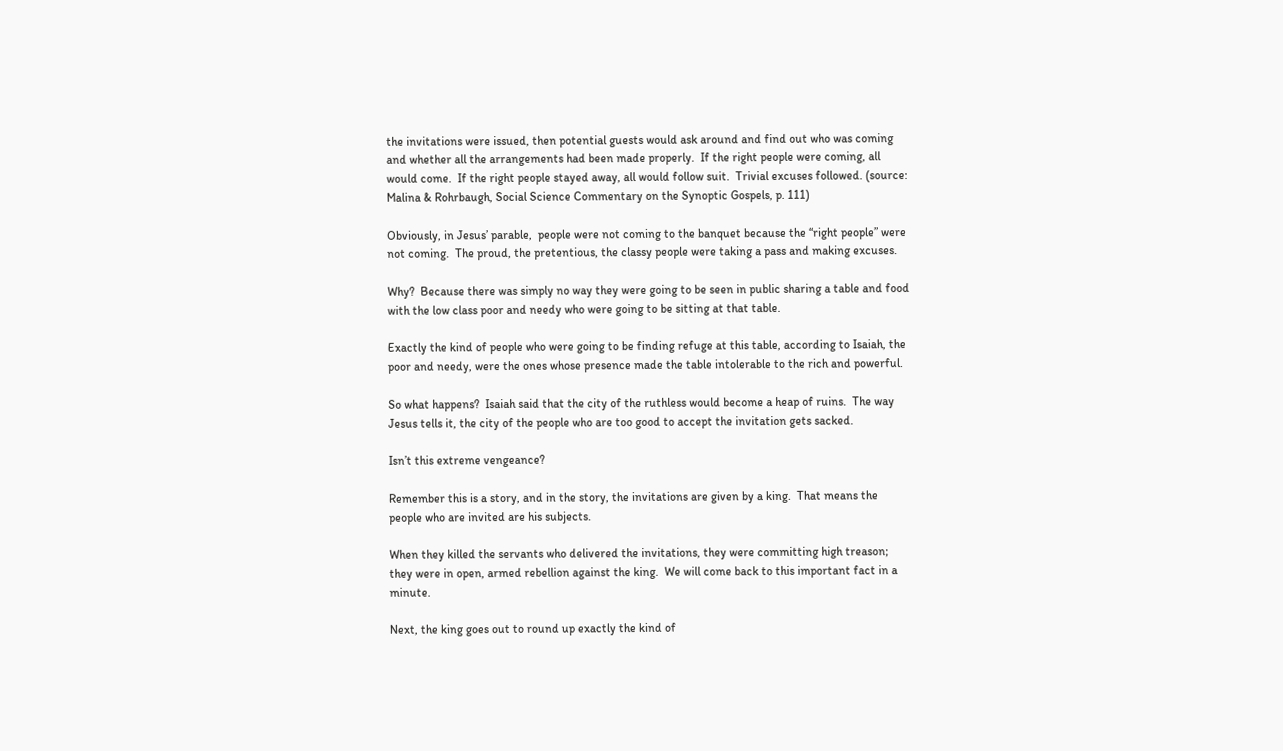the invitations were issued, then potential guests would ask around and find out who was coming and whether all the arrangements had been made properly.  If the right people were coming, all would come.  If the right people stayed away, all would follow suit.  Trivial excuses followed. (source: Malina & Rohrbaugh, Social Science Commentary on the Synoptic Gospels, p. 111)

Obviously, in Jesus’ parable,  people were not coming to the banquet because the “right people” were not coming.  The proud, the pretentious, the classy people were taking a pass and making excuses.

Why?  Because there was simply no way they were going to be seen in public sharing a table and food with the low class poor and needy who were going to be sitting at that table.

Exactly the kind of people who were going to be finding refuge at this table, according to Isaiah, the poor and needy, were the ones whose presence made the table intolerable to the rich and powerful.

So what happens?  Isaiah said that the city of the ruthless would become a heap of ruins.  The way Jesus tells it, the city of the people who are too good to accept the invitation gets sacked.

Isn’t this extreme vengeance?

Remember this is a story, and in the story, the invitations are given by a king.  That means the people who are invited are his subjects.

When they killed the servants who delivered the invitations, they were committing high treason; they were in open, armed rebellion against the king.  We will come back to this important fact in a minute.

Next, the king goes out to round up exactly the kind of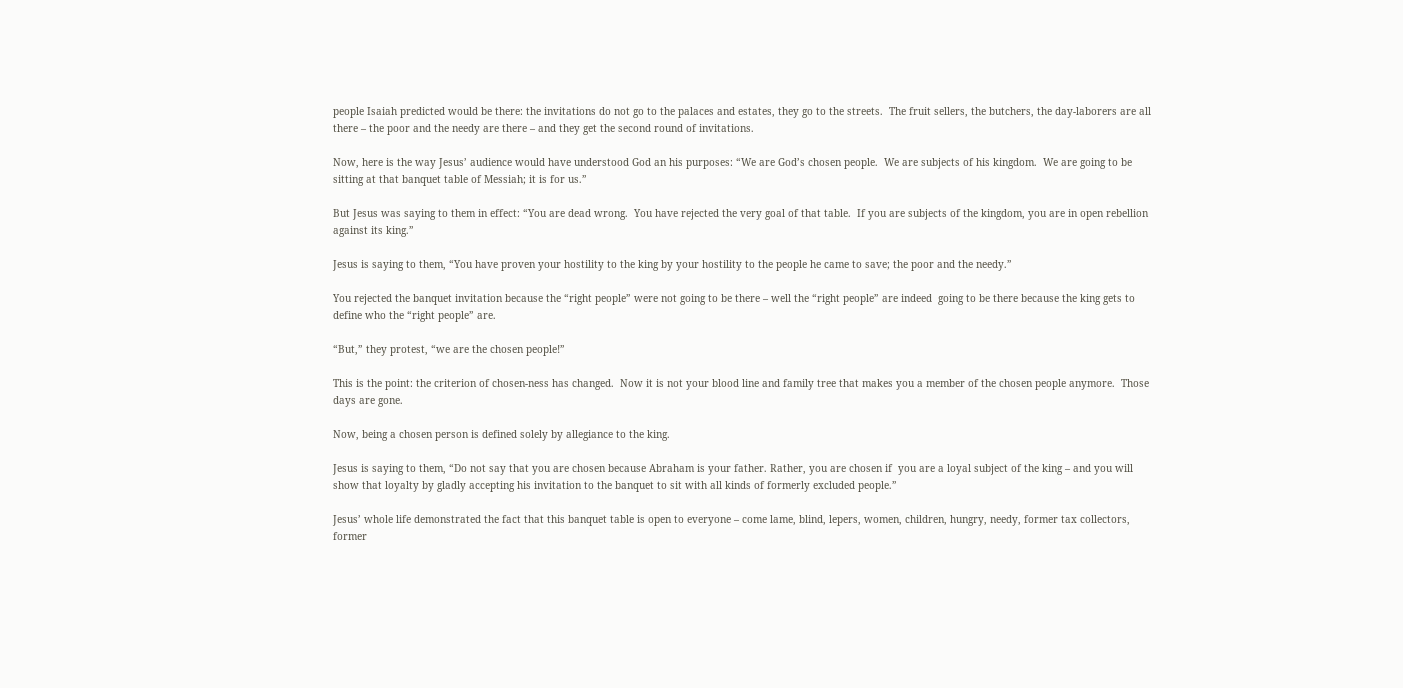people Isaiah predicted would be there: the invitations do not go to the palaces and estates, they go to the streets.  The fruit sellers, the butchers, the day-laborers are all there – the poor and the needy are there – and they get the second round of invitations.

Now, here is the way Jesus’ audience would have understood God an his purposes: “We are God’s chosen people.  We are subjects of his kingdom.  We are going to be sitting at that banquet table of Messiah; it is for us.”

But Jesus was saying to them in effect: “You are dead wrong.  You have rejected the very goal of that table.  If you are subjects of the kingdom, you are in open rebellion against its king.”

Jesus is saying to them, “You have proven your hostility to the king by your hostility to the people he came to save; the poor and the needy.”

You rejected the banquet invitation because the “right people” were not going to be there – well the “right people” are indeed  going to be there because the king gets to define who the “right people” are.

“But,” they protest, “we are the chosen people!”

This is the point: the criterion of chosen-ness has changed.  Now it is not your blood line and family tree that makes you a member of the chosen people anymore.  Those days are gone.

Now, being a chosen person is defined solely by allegiance to the king.

Jesus is saying to them, “Do not say that you are chosen because Abraham is your father. Rather, you are chosen if  you are a loyal subject of the king – and you will show that loyalty by gladly accepting his invitation to the banquet to sit with all kinds of formerly excluded people.”

Jesus’ whole life demonstrated the fact that this banquet table is open to everyone – come lame, blind, lepers, women, children, hungry, needy, former tax collectors, former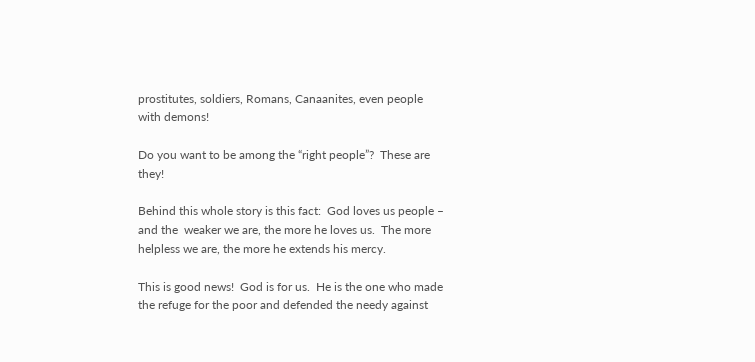prostitutes, soldiers, Romans, Canaanites, even people with demons!

Do you want to be among the “right people”?  These are they!

Behind this whole story is this fact:  God loves us people – and the  weaker we are, the more he loves us.  The more helpless we are, the more he extends his mercy.

This is good news!  God is for us.  He is the one who made the refuge for the poor and defended the needy against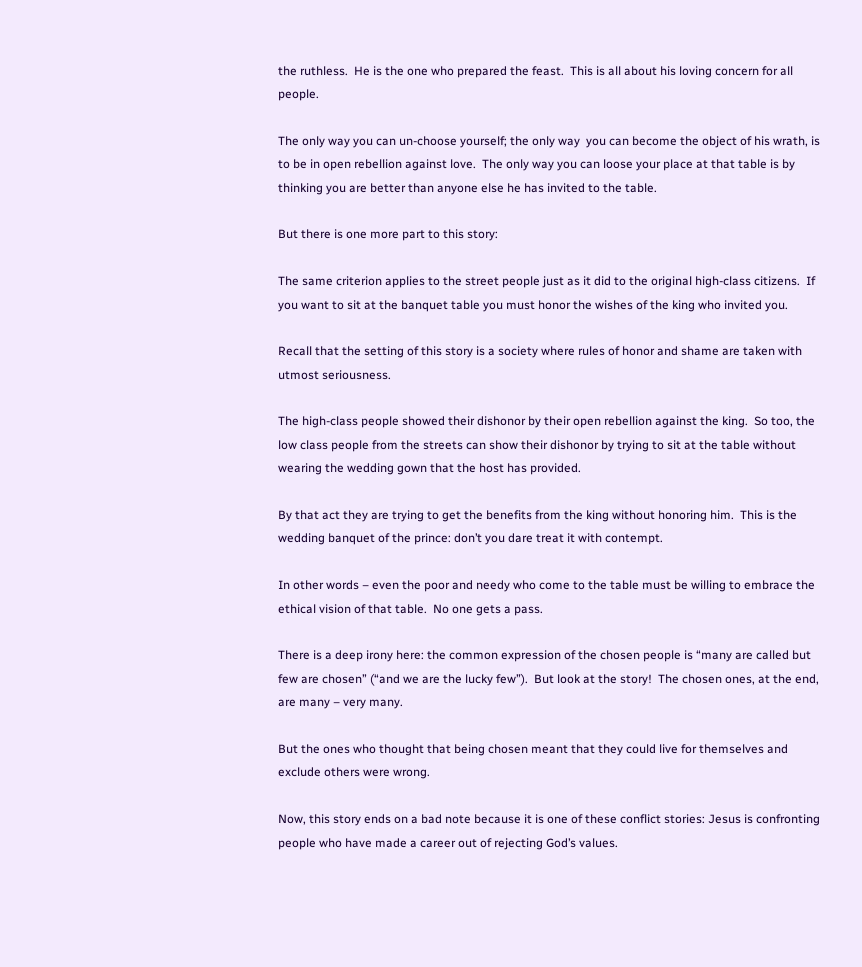the ruthless.  He is the one who prepared the feast.  This is all about his loving concern for all people.

The only way you can un-choose yourself; the only way  you can become the object of his wrath, is to be in open rebellion against love.  The only way you can loose your place at that table is by thinking you are better than anyone else he has invited to the table.

But there is one more part to this story:

The same criterion applies to the street people just as it did to the original high-class citizens.  If you want to sit at the banquet table you must honor the wishes of the king who invited you.

Recall that the setting of this story is a society where rules of honor and shame are taken with utmost seriousness.

The high-class people showed their dishonor by their open rebellion against the king.  So too, the low class people from the streets can show their dishonor by trying to sit at the table without wearing the wedding gown that the host has provided.

By that act they are trying to get the benefits from the king without honoring him.  This is the wedding banquet of the prince: don’t you dare treat it with contempt.

In other words – even the poor and needy who come to the table must be willing to embrace the ethical vision of that table.  No one gets a pass.

There is a deep irony here: the common expression of the chosen people is “many are called but few are chosen” (“and we are the lucky few”).  But look at the story!  The chosen ones, at the end, are many – very many.

But the ones who thought that being chosen meant that they could live for themselves and exclude others were wrong.

Now, this story ends on a bad note because it is one of these conflict stories: Jesus is confronting people who have made a career out of rejecting God’s values.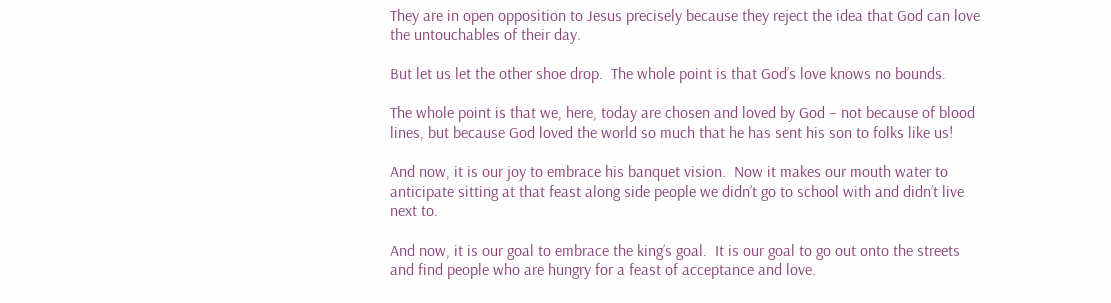They are in open opposition to Jesus precisely because they reject the idea that God can love the untouchables of their day.

But let us let the other shoe drop.  The whole point is that God’s love knows no bounds.

The whole point is that we, here, today are chosen and loved by God – not because of blood lines, but because God loved the world so much that he has sent his son to folks like us!

And now, it is our joy to embrace his banquet vision.  Now it makes our mouth water to anticipate sitting at that feast along side people we didn’t go to school with and didn’t live next to.

And now, it is our goal to embrace the king’s goal.  It is our goal to go out onto the streets and find people who are hungry for a feast of acceptance and love.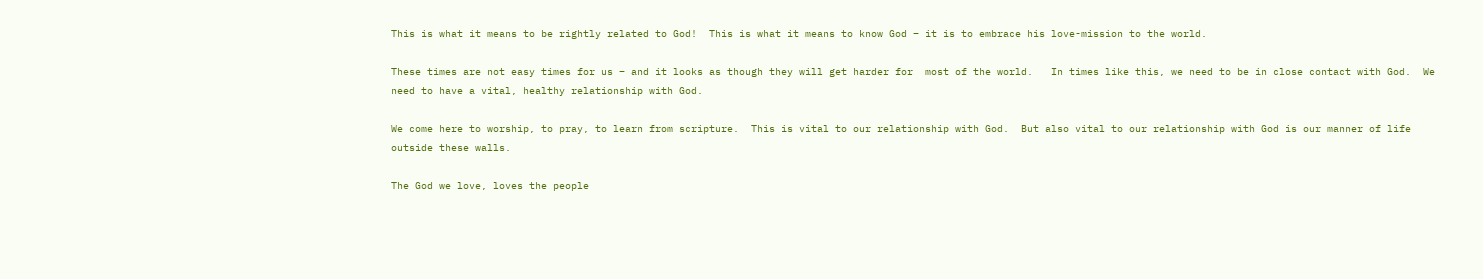This is what it means to be rightly related to God!  This is what it means to know God – it is to embrace his love-mission to the world.

These times are not easy times for us – and it looks as though they will get harder for  most of the world.   In times like this, we need to be in close contact with God.  We need to have a vital, healthy relationship with God.

We come here to worship, to pray, to learn from scripture.  This is vital to our relationship with God.  But also vital to our relationship with God is our manner of life outside these walls.

The God we love, loves the people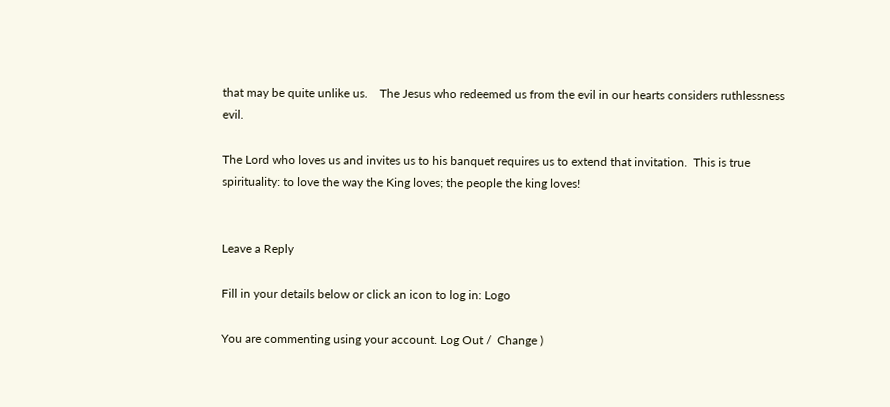that may be quite unlike us.    The Jesus who redeemed us from the evil in our hearts considers ruthlessness evil.

The Lord who loves us and invites us to his banquet requires us to extend that invitation.  This is true spirituality: to love the way the King loves; the people the king loves!


Leave a Reply

Fill in your details below or click an icon to log in: Logo

You are commenting using your account. Log Out /  Change )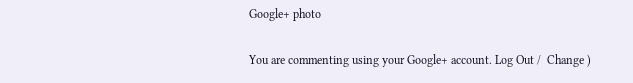Google+ photo

You are commenting using your Google+ account. Log Out /  Change )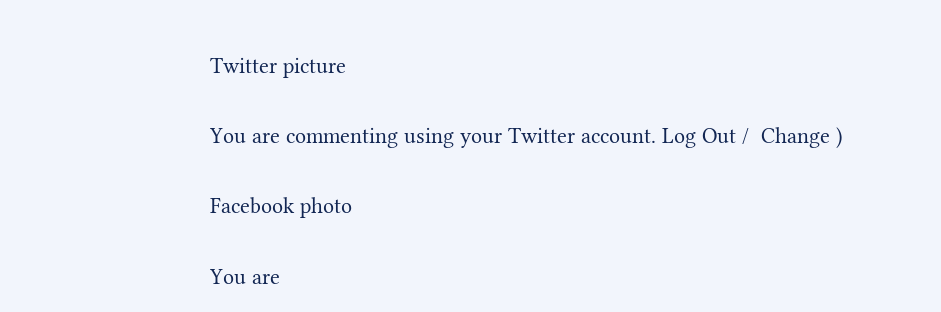Twitter picture

You are commenting using your Twitter account. Log Out /  Change )

Facebook photo

You are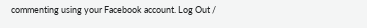commenting using your Facebook account. Log Out /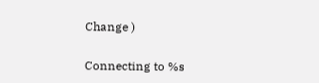Change )


Connecting to %s